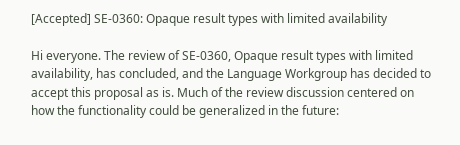[Accepted] SE-0360: Opaque result types with limited availability

Hi everyone. The review of SE-0360, Opaque result types with limited availability, has concluded, and the Language Workgroup has decided to accept this proposal as is. Much of the review discussion centered on how the functionality could be generalized in the future: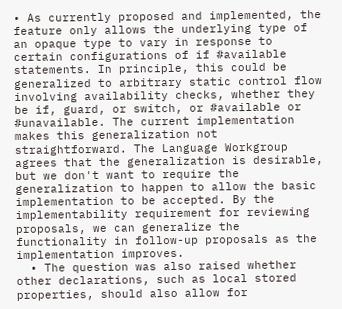• As currently proposed and implemented, the feature only allows the underlying type of an opaque type to vary in response to certain configurations of if #available statements. In principle, this could be generalized to arbitrary static control flow involving availability checks, whether they be if, guard, or switch, or #available or #unavailable. The current implementation makes this generalization not straightforward. The Language Workgroup agrees that the generalization is desirable, but we don't want to require the generalization to happen to allow the basic implementation to be accepted. By the implementability requirement for reviewing proposals, we can generalize the functionality in follow-up proposals as the implementation improves.
  • The question was also raised whether other declarations, such as local stored properties, should also allow for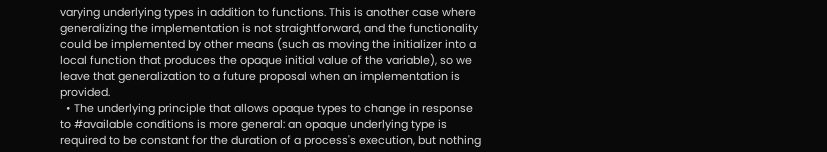varying underlying types in addition to functions. This is another case where generalizing the implementation is not straightforward, and the functionality could be implemented by other means (such as moving the initializer into a local function that produces the opaque initial value of the variable), so we leave that generalization to a future proposal when an implementation is provided.
  • The underlying principle that allows opaque types to change in response to #available conditions is more general: an opaque underlying type is required to be constant for the duration of a process's execution, but nothing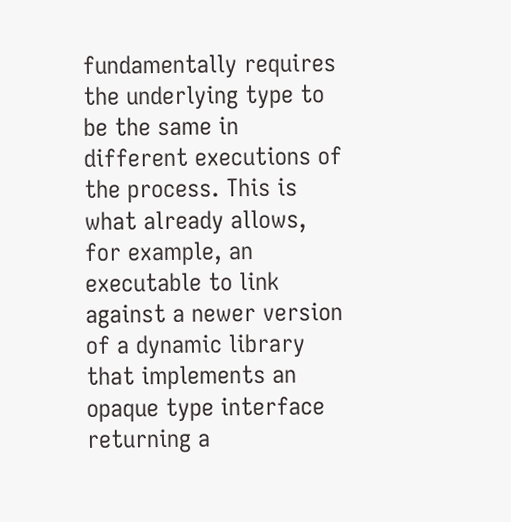fundamentally requires the underlying type to be the same in different executions of the process. This is what already allows, for example, an executable to link against a newer version of a dynamic library that implements an opaque type interface returning a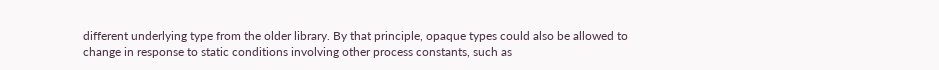different underlying type from the older library. By that principle, opaque types could also be allowed to change in response to static conditions involving other process constants, such as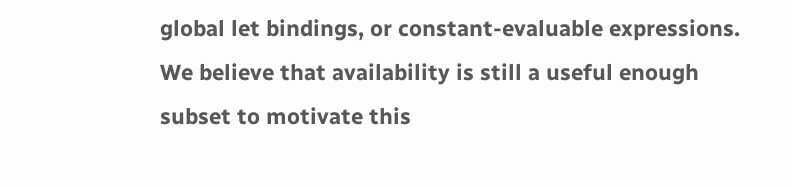global let bindings, or constant-evaluable expressions. We believe that availability is still a useful enough subset to motivate this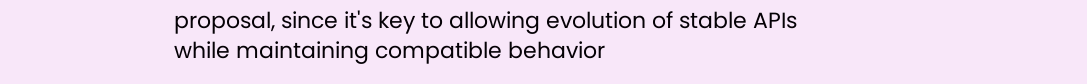proposal, since it's key to allowing evolution of stable APIs while maintaining compatible behavior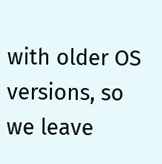with older OS versions, so we leave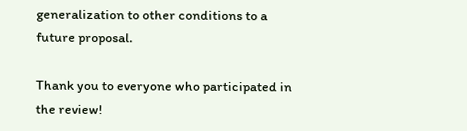generalization to other conditions to a future proposal.

Thank you to everyone who participated in the review!